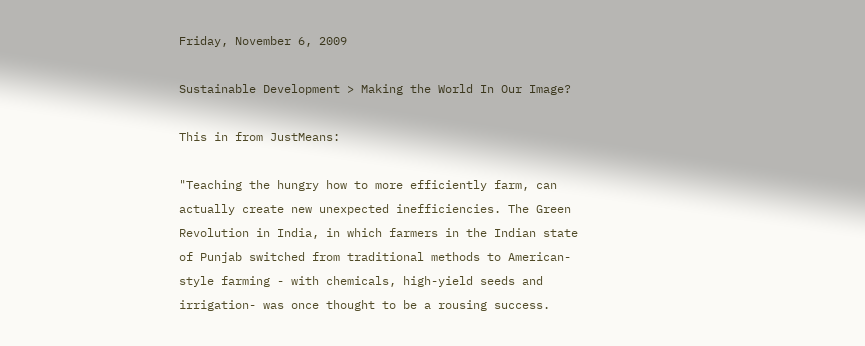Friday, November 6, 2009

Sustainable Development > Making the World In Our Image?

This in from JustMeans:

"Teaching the hungry how to more efficiently farm, can actually create new unexpected inefficiencies. The Green Revolution in India, in which farmers in the Indian state of Punjab switched from traditional methods to American-style farming - with chemicals, high-yield seeds and irrigation- was once thought to be a rousing success.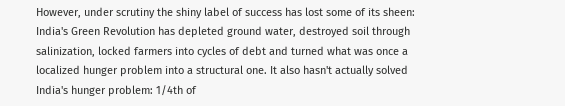However, under scrutiny the shiny label of success has lost some of its sheen: India's Green Revolution has depleted ground water, destroyed soil through salinization, locked farmers into cycles of debt and turned what was once a localized hunger problem into a structural one. It also hasn't actually solved India's hunger problem: 1/4th of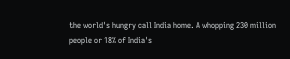the world's hungry call India home. A whopping 230 million people or 18% of India's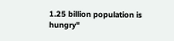1.25 billion population is hungry"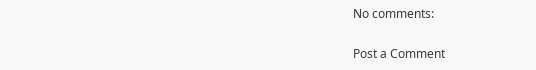No comments:

Post a Comment